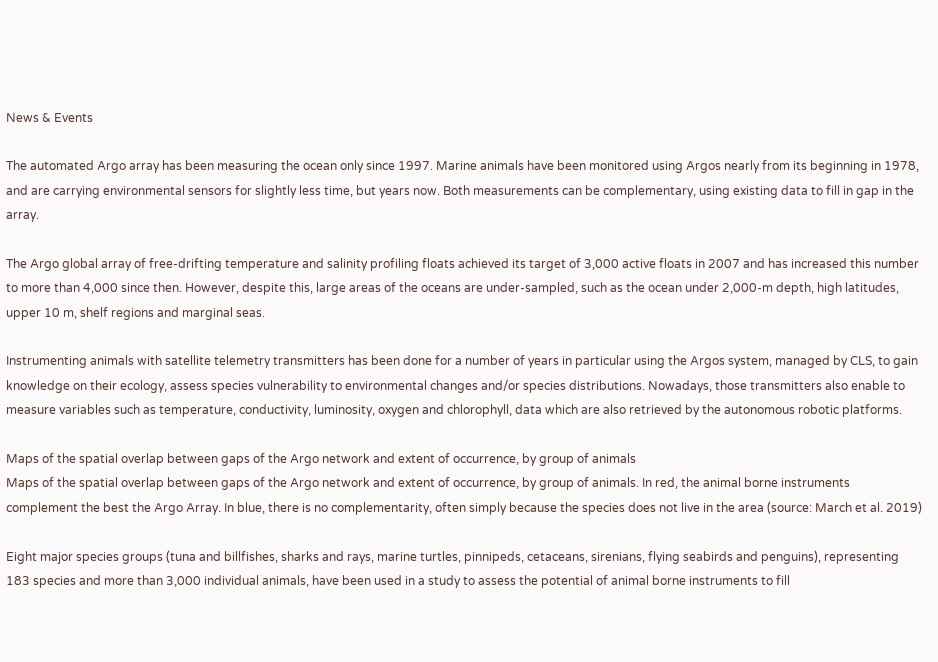News & Events

The automated Argo array has been measuring the ocean only since 1997. Marine animals have been monitored using Argos nearly from its beginning in 1978, and are carrying environmental sensors for slightly less time, but years now. Both measurements can be complementary, using existing data to fill in gap in the array.

The Argo global array of free-drifting temperature and salinity profiling floats achieved its target of 3,000 active floats in 2007 and has increased this number to more than 4,000 since then. However, despite this, large areas of the oceans are under-sampled, such as the ocean under 2,000-m depth, high latitudes, upper 10 m, shelf regions and marginal seas.

Instrumenting animals with satellite telemetry transmitters has been done for a number of years in particular using the Argos system, managed by CLS, to gain knowledge on their ecology, assess species vulnerability to environmental changes and/or species distributions. Nowadays, those transmitters also enable to measure variables such as temperature, conductivity, luminosity, oxygen and chlorophyll, data which are also retrieved by the autonomous robotic platforms.

Maps of the spatial overlap between gaps of the Argo network and extent of occurrence, by group of animals
Maps of the spatial overlap between gaps of the Argo network and extent of occurrence, by group of animals. In red, the animal borne instruments complement the best the Argo Array. In blue, there is no complementarity, often simply because the species does not live in the area (source: March et al. 2019)

Eight major species groups (tuna and billfishes, sharks and rays, marine turtles, pinnipeds, cetaceans, sirenians, flying seabirds and penguins), representing 183 species and more than 3,000 individual animals, have been used in a study to assess the potential of animal borne instruments to fill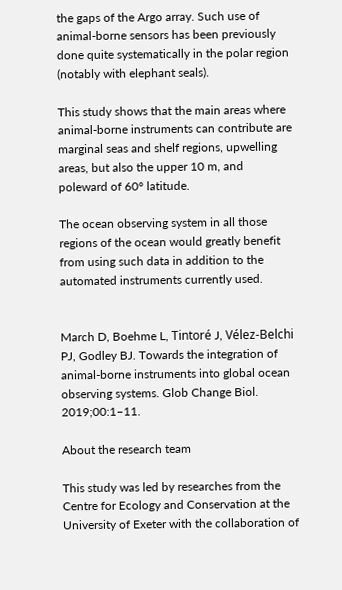the gaps of the Argo array. Such use of animal-borne sensors has been previously done quite systematically in the polar region (notably with elephant seals).

This study shows that the main areas where animal-borne instruments can contribute are marginal seas and shelf regions, upwelling areas, but also the upper 10 m, and poleward of 60° latitude.

The ocean observing system in all those regions of the ocean would greatly benefit from using such data in addition to the automated instruments currently used.


March D, Boehme L, Tintoré J, Vélez-Belchi PJ, Godley BJ. Towards the integration of animal-borne instruments into global ocean observing systems. Glob Change Biol. 2019;00:1–11.

About the research team

This study was led by researches from the Centre for Ecology and Conservation at the University of Exeter with the collaboration of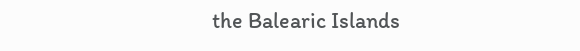the Balearic Islands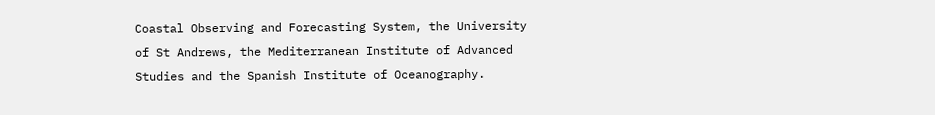Coastal Observing and Forecasting System, the University of St Andrews, the Mediterranean Institute of Advanced Studies and the Spanish Institute of Oceanography.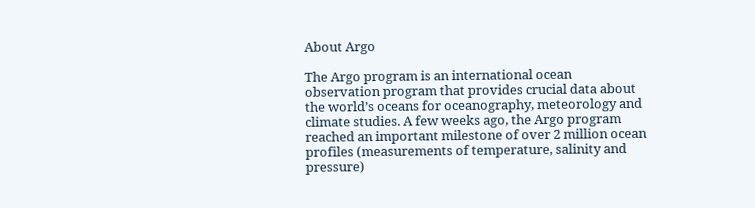About Argo

The Argo program is an international ocean observation program that provides crucial data about the world’s oceans for oceanography, meteorology and climate studies. A few weeks ago, the Argo program reached an important milestone of over 2 million ocean profiles (measurements of temperature, salinity and pressure)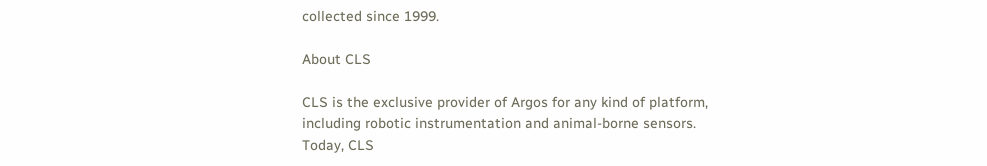collected since 1999.

About CLS

CLS is the exclusive provider of Argos for any kind of platform, including robotic instrumentation and animal-borne sensors. Today, CLS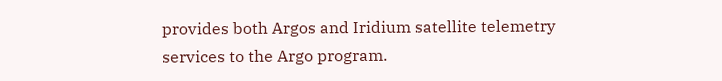provides both Argos and Iridium satellite telemetry services to the Argo program.